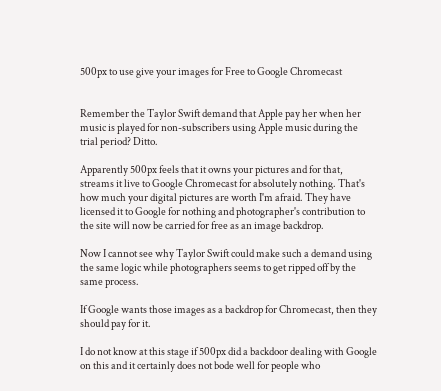500px to use give your images for Free to Google Chromecast


Remember the Taylor Swift demand that Apple pay her when her music is played for non-subscribers using Apple music during the trial period? Ditto.

Apparently 500px feels that it owns your pictures and for that, streams it live to Google Chromecast for absolutely nothing. That's how much your digital pictures are worth I'm afraid. They have licensed it to Google for nothing and photographer's contribution to the site will now be carried for free as an image backdrop.

Now I cannot see why Taylor Swift could make such a demand using the same logic while photographers seems to get ripped off by the same process.

If Google wants those images as a backdrop for Chromecast, then they should pay for it.

I do not know at this stage if 500px did a backdoor dealing with Google on this and it certainly does not bode well for people who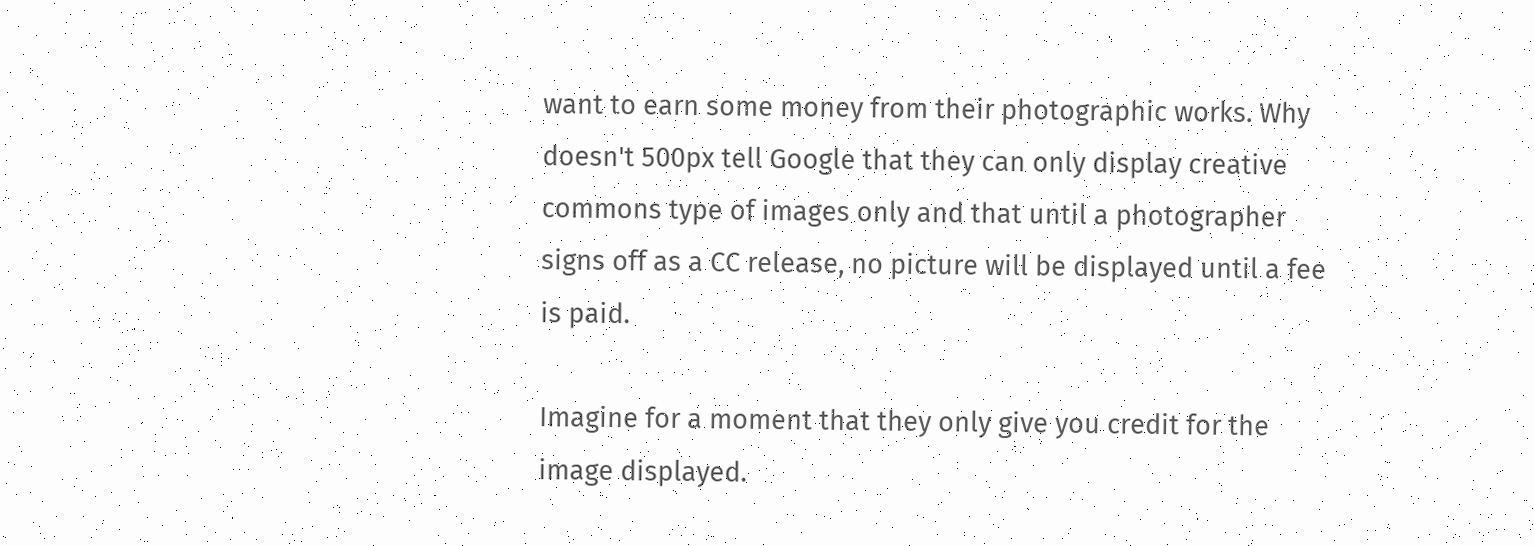want to earn some money from their photographic works. Why doesn't 500px tell Google that they can only display creative commons type of images only and that until a photographer signs off as a CC release, no picture will be displayed until a fee is paid.

Imagine for a moment that they only give you credit for the image displayed.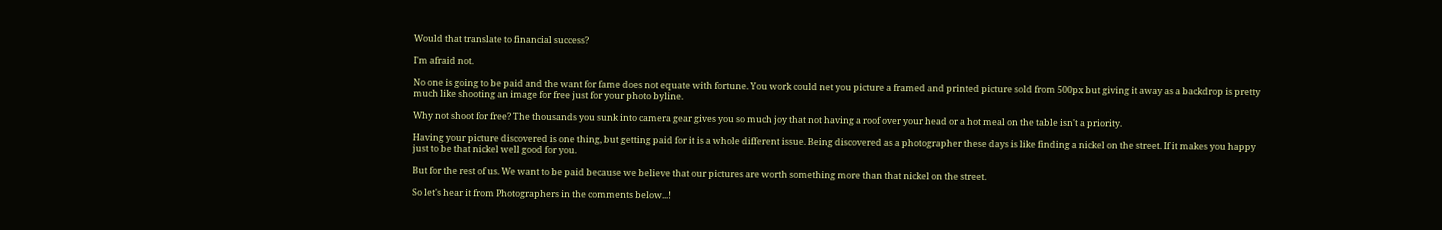Would that translate to financial success?

I'm afraid not.

No one is going to be paid and the want for fame does not equate with fortune. You work could net you picture a framed and printed picture sold from 500px but giving it away as a backdrop is pretty much like shooting an image for free just for your photo byline.

Why not shoot for free? The thousands you sunk into camera gear gives you so much joy that not having a roof over your head or a hot meal on the table isn't a priority.

Having your picture discovered is one thing, but getting paid for it is a whole different issue. Being discovered as a photographer these days is like finding a nickel on the street. If it makes you happy just to be that nickel well good for you.

But for the rest of us. We want to be paid because we believe that our pictures are worth something more than that nickel on the street.

So let's hear it from Photographers in the comments below...!